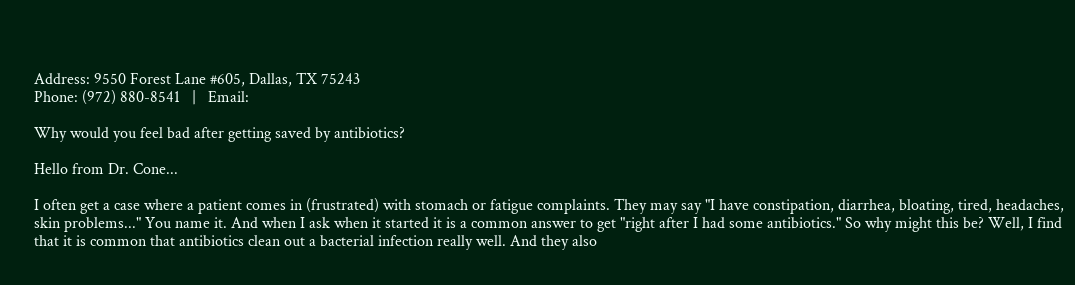Address: 9550 Forest Lane #605, Dallas, TX 75243
Phone: (972) 880-8541   |   Email:

Why would you feel bad after getting saved by antibiotics?

Hello from Dr. Cone...

I often get a case where a patient comes in (frustrated) with stomach or fatigue complaints. They may say "I have constipation, diarrhea, bloating, tired, headaches, skin problems..." You name it. And when I ask when it started it is a common answer to get "right after I had some antibiotics." So why might this be? Well, I find that it is common that antibiotics clean out a bacterial infection really well. And they also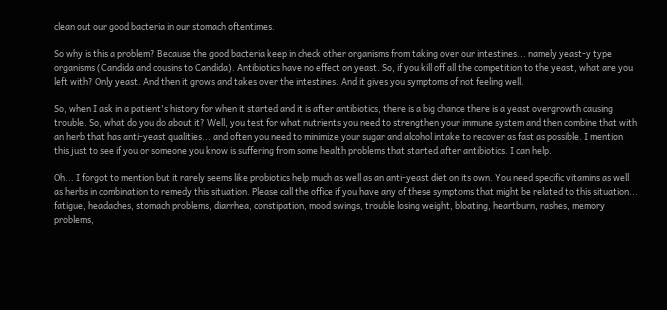clean out our good bacteria in our stomach oftentimes.

So why is this a problem? Because the good bacteria keep in check other organisms from taking over our intestines... namely yeast-y type organisms (Candida and cousins to Candida). Antibiotics have no effect on yeast. So, if you kill off all the competition to the yeast, what are you left with? Only yeast. And then it grows and takes over the intestines. And it gives you symptoms of not feeling well.

So, when I ask in a patient's history for when it started and it is after antibiotics, there is a big chance there is a yeast overgrowth causing trouble. So, what do you do about it? Well, you test for what nutrients you need to strengthen your immune system and then combine that with an herb that has anti-yeast qualities... and often you need to minimize your sugar and alcohol intake to recover as fast as possible. I mention this just to see if you or someone you know is suffering from some health problems that started after antibiotics. I can help.

Oh... I forgot to mention but it rarely seems like probiotics help much as well as an anti-yeast diet on its own. You need specific vitamins as well as herbs in combination to remedy this situation. Please call the office if you have any of these symptoms that might be related to this situation... fatigue, headaches, stomach problems, diarrhea, constipation, mood swings, trouble losing weight, bloating, heartburn, rashes, memory problems,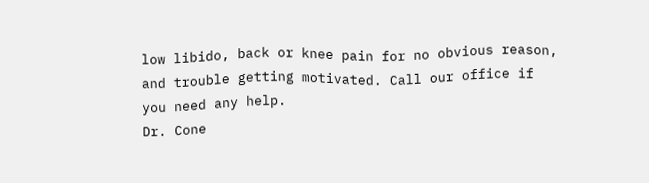low libido, back or knee pain for no obvious reason, and trouble getting motivated. Call our office if you need any help.
Dr. Cone